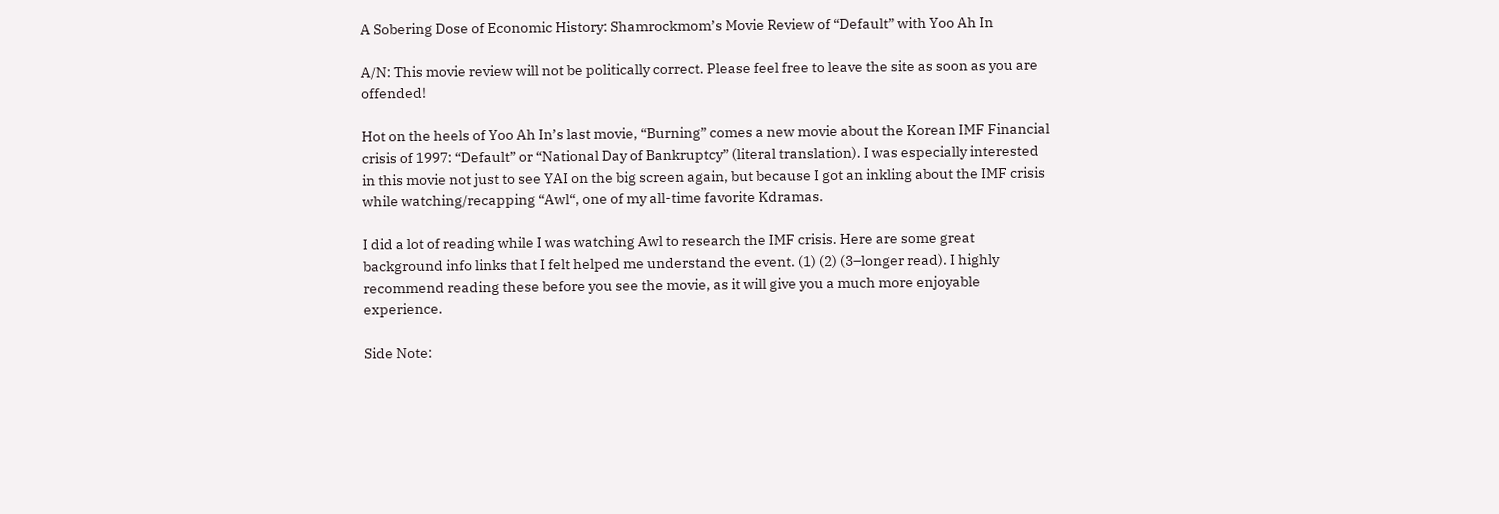A Sobering Dose of Economic History: Shamrockmom’s Movie Review of “Default” with Yoo Ah In

A/N: This movie review will not be politically correct. Please feel free to leave the site as soon as you are offended!

Hot on the heels of Yoo Ah In’s last movie, “Burning” comes a new movie about the Korean IMF Financial crisis of 1997: “Default” or “National Day of Bankruptcy” (literal translation). I was especially interested in this movie not just to see YAI on the big screen again, but because I got an inkling about the IMF crisis while watching/recapping “Awl“, one of my all-time favorite Kdramas.

I did a lot of reading while I was watching Awl to research the IMF crisis. Here are some great background info links that I felt helped me understand the event. (1) (2) (3–longer read). I highly recommend reading these before you see the movie, as it will give you a much more enjoyable experience.

Side Note: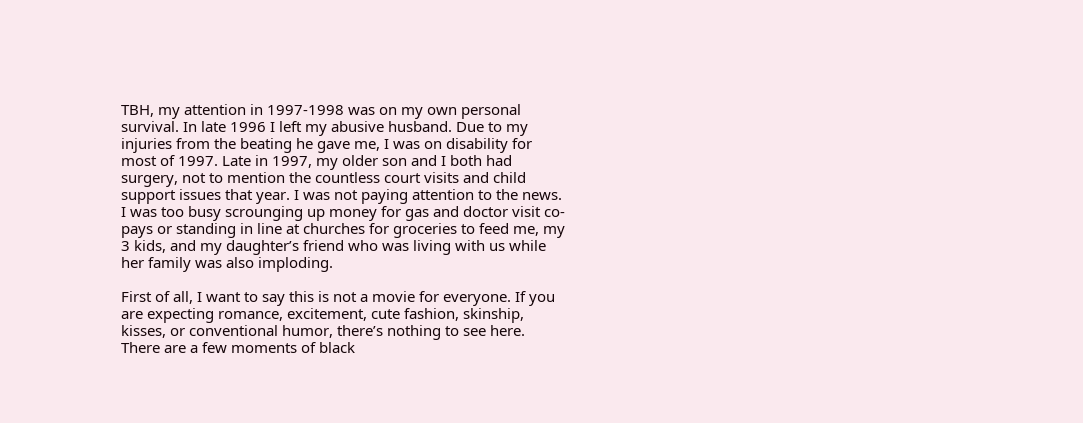TBH, my attention in 1997-1998 was on my own personal survival. In late 1996 I left my abusive husband. Due to my injuries from the beating he gave me, I was on disability for most of 1997. Late in 1997, my older son and I both had surgery, not to mention the countless court visits and child support issues that year. I was not paying attention to the news. I was too busy scrounging up money for gas and doctor visit co-pays or standing in line at churches for groceries to feed me, my 3 kids, and my daughter’s friend who was living with us while her family was also imploding.

First of all, I want to say this is not a movie for everyone. If you are expecting romance, excitement, cute fashion, skinship, kisses, or conventional humor, there’s nothing to see here. There are a few moments of black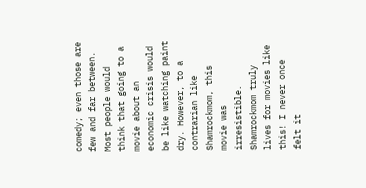comedy; even those are few and far between. Most people would think that going to a movie about an economic crisis would be like watching paint dry. However, to a contrarian like Shamrockmom, this movie was irresistible. Shamrockmom truly lives for movies like this! I never once felt it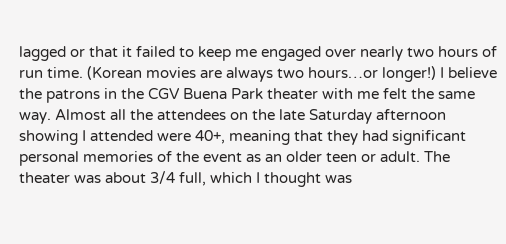lagged or that it failed to keep me engaged over nearly two hours of run time. (Korean movies are always two hours…or longer!) I believe the patrons in the CGV Buena Park theater with me felt the same way. Almost all the attendees on the late Saturday afternoon showing I attended were 40+, meaning that they had significant personal memories of the event as an older teen or adult. The theater was about 3/4 full, which I thought was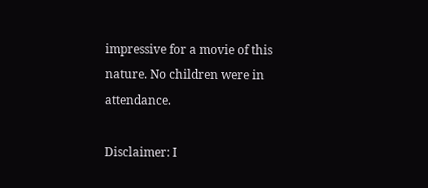impressive for a movie of this nature. No children were in attendance.

Disclaimer: I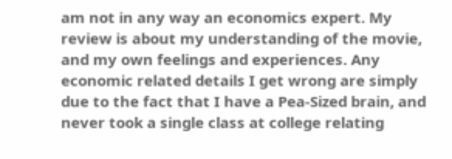am not in any way an economics expert. My review is about my understanding of the movie, and my own feelings and experiences. Any economic related details I get wrong are simply due to the fact that I have a Pea-Sized brain, and never took a single class at college relating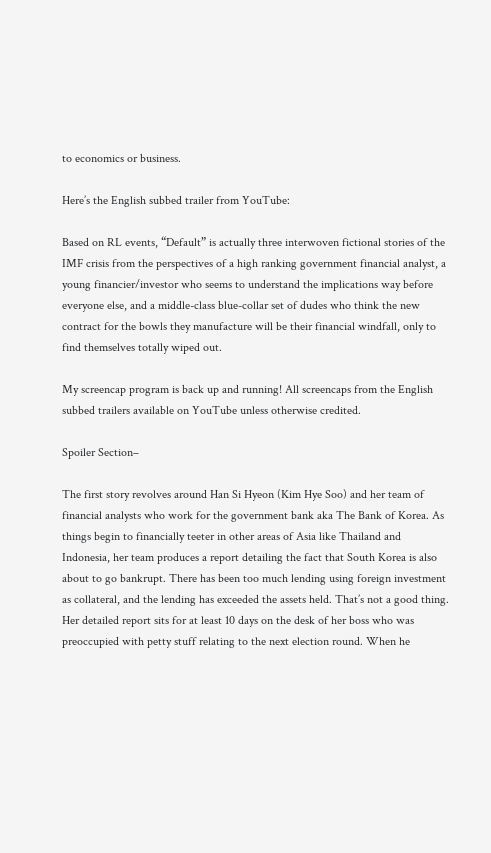to economics or business.

Here’s the English subbed trailer from YouTube:

Based on RL events, “Default” is actually three interwoven fictional stories of the IMF crisis from the perspectives of a high ranking government financial analyst, a young financier/investor who seems to understand the implications way before everyone else, and a middle-class blue-collar set of dudes who think the new contract for the bowls they manufacture will be their financial windfall, only to find themselves totally wiped out.

My screencap program is back up and running! All screencaps from the English subbed trailers available on YouTube unless otherwise credited.

Spoiler Section–

The first story revolves around Han Si Hyeon (Kim Hye Soo) and her team of financial analysts who work for the government bank aka The Bank of Korea. As things begin to financially teeter in other areas of Asia like Thailand and Indonesia, her team produces a report detailing the fact that South Korea is also about to go bankrupt. There has been too much lending using foreign investment as collateral, and the lending has exceeded the assets held. That’s not a good thing. Her detailed report sits for at least 10 days on the desk of her boss who was preoccupied with petty stuff relating to the next election round. When he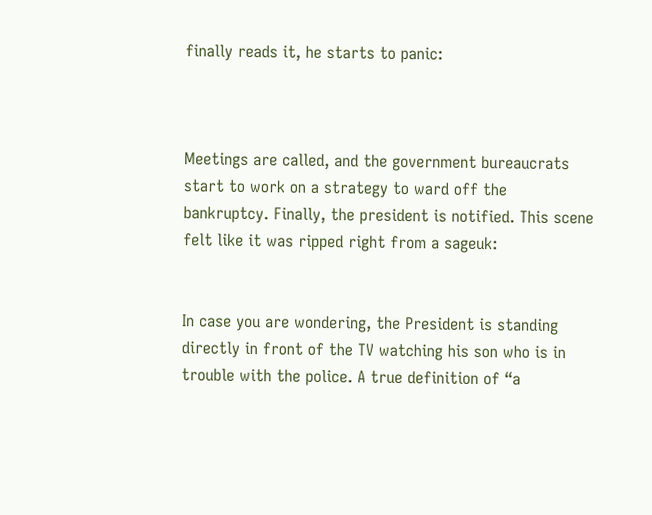finally reads it, he starts to panic:



Meetings are called, and the government bureaucrats start to work on a strategy to ward off the bankruptcy. Finally, the president is notified. This scene felt like it was ripped right from a sageuk:


In case you are wondering, the President is standing directly in front of the TV watching his son who is in trouble with the police. A true definition of “a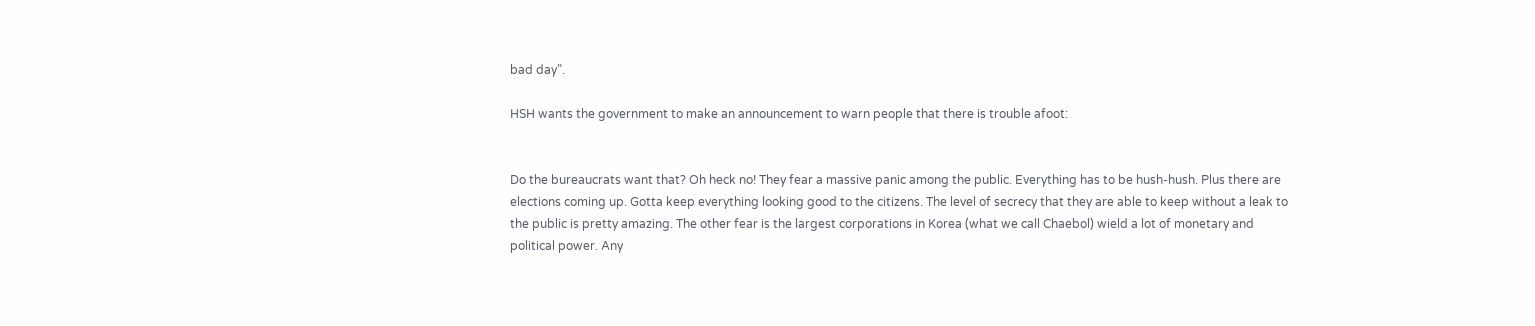bad day”.

HSH wants the government to make an announcement to warn people that there is trouble afoot:


Do the bureaucrats want that? Oh heck no! They fear a massive panic among the public. Everything has to be hush-hush. Plus there are elections coming up. Gotta keep everything looking good to the citizens. The level of secrecy that they are able to keep without a leak to the public is pretty amazing. The other fear is the largest corporations in Korea (what we call Chaebol) wield a lot of monetary and political power. Any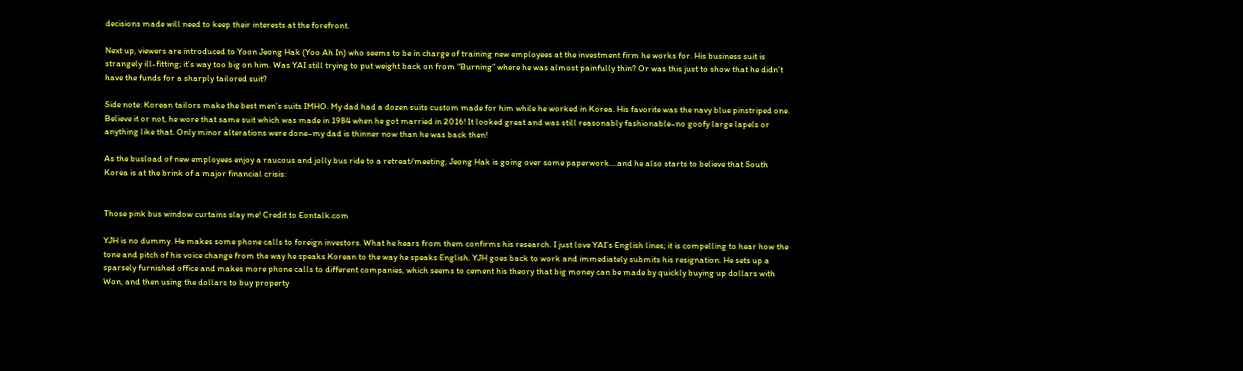decisions made will need to keep their interests at the forefront.

Next up, viewers are introduced to Yoon Jeong Hak (Yoo Ah In) who seems to be in charge of training new employees at the investment firm he works for. His business suit is strangely ill-fitting; it’s way too big on him. Was YAI still trying to put weight back on from “Burning” where he was almost painfully thin? Or was this just to show that he didn’t have the funds for a sharply tailored suit?

Side note: Korean tailors make the best men’s suits IMHO. My dad had a dozen suits custom made for him while he worked in Korea. His favorite was the navy blue pinstriped one. Believe it or not, he wore that same suit which was made in 1984 when he got married in 2016! It looked great and was still reasonably fashionable–no goofy large lapels or anything like that. Only minor alterations were done–my dad is thinner now than he was back then!

As the busload of new employees enjoy a raucous and jolly bus ride to a retreat/meeting, Jeong Hak is going over some paperwork….and he also starts to believe that South Korea is at the brink of a major financial crisis:


Those pink bus window curtains slay me! Credit to Eontalk.com

YJH is no dummy. He makes some phone calls to foreign investors. What he hears from them confirms his research. I just love YAI’s English lines; it is compelling to hear how the tone and pitch of his voice change from the way he speaks Korean to the way he speaks English. YJH goes back to work and immediately submits his resignation. He sets up a sparsely furnished office and makes more phone calls to different companies, which seems to cement his theory that big money can be made by quickly buying up dollars with Won, and then using the dollars to buy property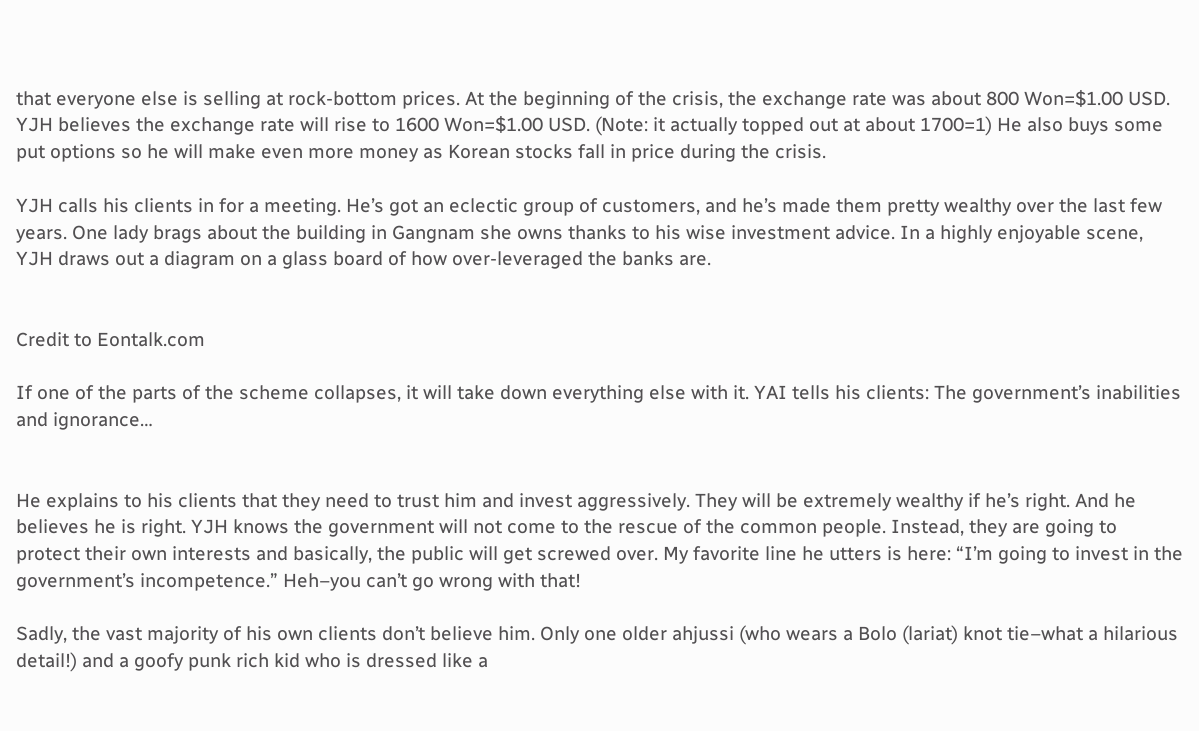that everyone else is selling at rock-bottom prices. At the beginning of the crisis, the exchange rate was about 800 Won=$1.00 USD. YJH believes the exchange rate will rise to 1600 Won=$1.00 USD. (Note: it actually topped out at about 1700=1) He also buys some put options so he will make even more money as Korean stocks fall in price during the crisis.

YJH calls his clients in for a meeting. He’s got an eclectic group of customers, and he’s made them pretty wealthy over the last few years. One lady brags about the building in Gangnam she owns thanks to his wise investment advice. In a highly enjoyable scene, YJH draws out a diagram on a glass board of how over-leveraged the banks are.


Credit to Eontalk.com

If one of the parts of the scheme collapses, it will take down everything else with it. YAI tells his clients: The government’s inabilities and ignorance…


He explains to his clients that they need to trust him and invest aggressively. They will be extremely wealthy if he’s right. And he believes he is right. YJH knows the government will not come to the rescue of the common people. Instead, they are going to protect their own interests and basically, the public will get screwed over. My favorite line he utters is here: “I’m going to invest in the government’s incompetence.” Heh–you can’t go wrong with that!

Sadly, the vast majority of his own clients don’t believe him. Only one older ahjussi (who wears a Bolo (lariat) knot tie–what a hilarious detail!) and a goofy punk rich kid who is dressed like a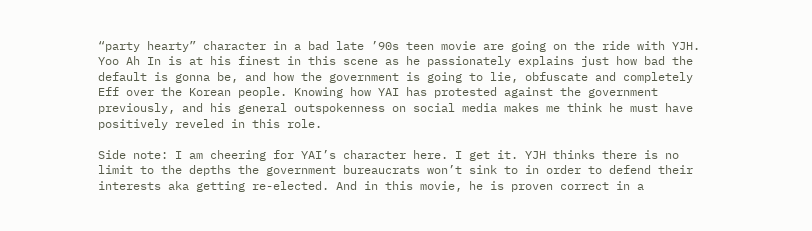“party hearty” character in a bad late ’90s teen movie are going on the ride with YJH. Yoo Ah In is at his finest in this scene as he passionately explains just how bad the default is gonna be, and how the government is going to lie, obfuscate and completely Eff over the Korean people. Knowing how YAI has protested against the government previously, and his general outspokenness on social media makes me think he must have positively reveled in this role.

Side note: I am cheering for YAI’s character here. I get it. YJH thinks there is no limit to the depths the government bureaucrats won’t sink to in order to defend their interests aka getting re-elected. And in this movie, he is proven correct in a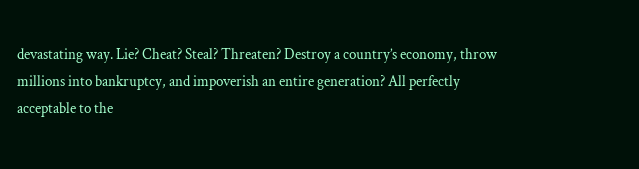devastating way. Lie? Cheat? Steal? Threaten? Destroy a country’s economy, throw millions into bankruptcy, and impoverish an entire generation? All perfectly acceptable to the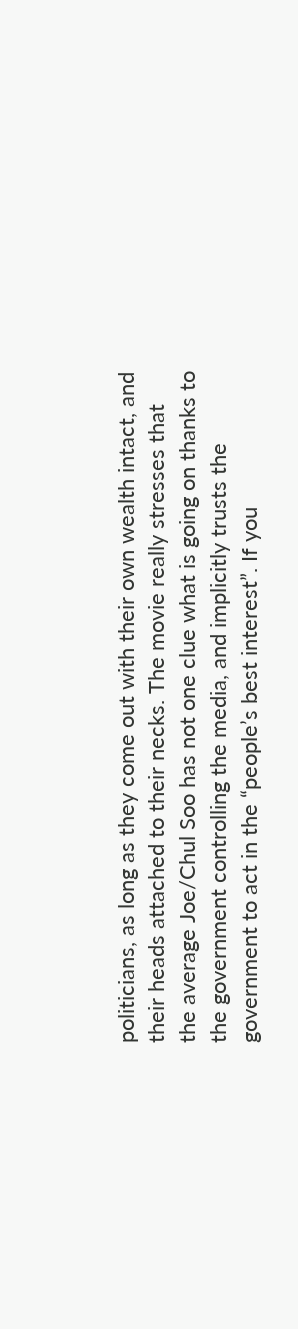politicians, as long as they come out with their own wealth intact, and their heads attached to their necks. The movie really stresses that the average Joe/Chul Soo has not one clue what is going on thanks to the government controlling the media, and implicitly trusts the government to act in the “people’s best interest”. If you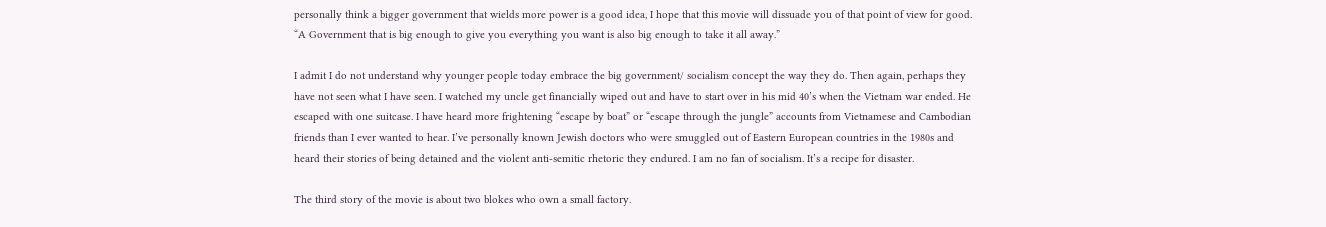personally think a bigger government that wields more power is a good idea, I hope that this movie will dissuade you of that point of view for good. “A Government that is big enough to give you everything you want is also big enough to take it all away.”

I admit I do not understand why younger people today embrace the big government/ socialism concept the way they do. Then again, perhaps they have not seen what I have seen. I watched my uncle get financially wiped out and have to start over in his mid 40’s when the Vietnam war ended. He escaped with one suitcase. I have heard more frightening “escape by boat” or “escape through the jungle” accounts from Vietnamese and Cambodian friends than I ever wanted to hear. I’ve personally known Jewish doctors who were smuggled out of Eastern European countries in the 1980s and heard their stories of being detained and the violent anti-semitic rhetoric they endured. I am no fan of socialism. It’s a recipe for disaster.

The third story of the movie is about two blokes who own a small factory.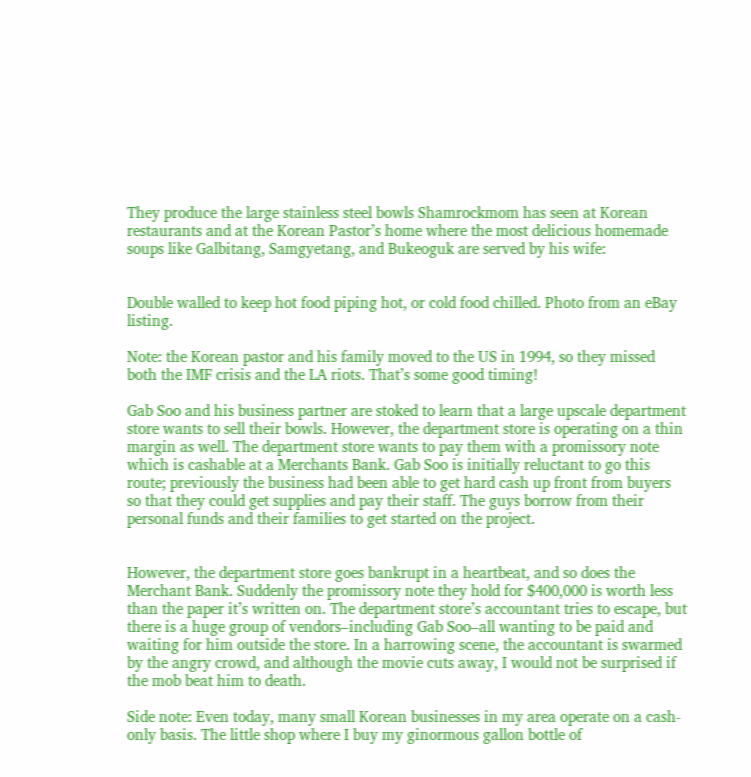They produce the large stainless steel bowls Shamrockmom has seen at Korean restaurants and at the Korean Pastor’s home where the most delicious homemade soups like Galbitang, Samgyetang, and Bukeoguk are served by his wife:


Double walled to keep hot food piping hot, or cold food chilled. Photo from an eBay listing.

Note: the Korean pastor and his family moved to the US in 1994, so they missed both the IMF crisis and the LA riots. That’s some good timing!

Gab Soo and his business partner are stoked to learn that a large upscale department store wants to sell their bowls. However, the department store is operating on a thin margin as well. The department store wants to pay them with a promissory note which is cashable at a Merchants Bank. Gab Soo is initially reluctant to go this route; previously the business had been able to get hard cash up front from buyers so that they could get supplies and pay their staff. The guys borrow from their personal funds and their families to get started on the project.


However, the department store goes bankrupt in a heartbeat, and so does the Merchant Bank. Suddenly the promissory note they hold for $400,000 is worth less than the paper it’s written on. The department store’s accountant tries to escape, but there is a huge group of vendors–including Gab Soo–all wanting to be paid and waiting for him outside the store. In a harrowing scene, the accountant is swarmed by the angry crowd, and although the movie cuts away, I would not be surprised if the mob beat him to death.

Side note: Even today, many small Korean businesses in my area operate on a cash-only basis. The little shop where I buy my ginormous gallon bottle of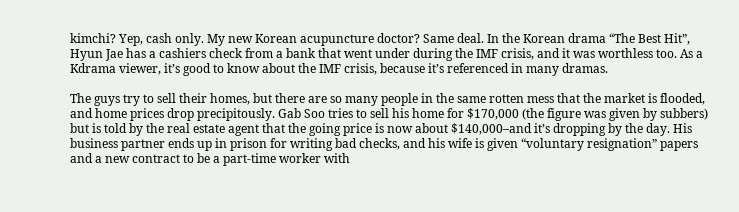kimchi? Yep, cash only. My new Korean acupuncture doctor? Same deal. In the Korean drama “The Best Hit”, Hyun Jae has a cashiers check from a bank that went under during the IMF crisis, and it was worthless too. As a Kdrama viewer, it’s good to know about the IMF crisis, because it’s referenced in many dramas.

The guys try to sell their homes, but there are so many people in the same rotten mess that the market is flooded, and home prices drop precipitously. Gab Soo tries to sell his home for $170,000 (the figure was given by subbers) but is told by the real estate agent that the going price is now about $140,000–and it’s dropping by the day. His business partner ends up in prison for writing bad checks, and his wife is given “voluntary resignation” papers and a new contract to be a part-time worker with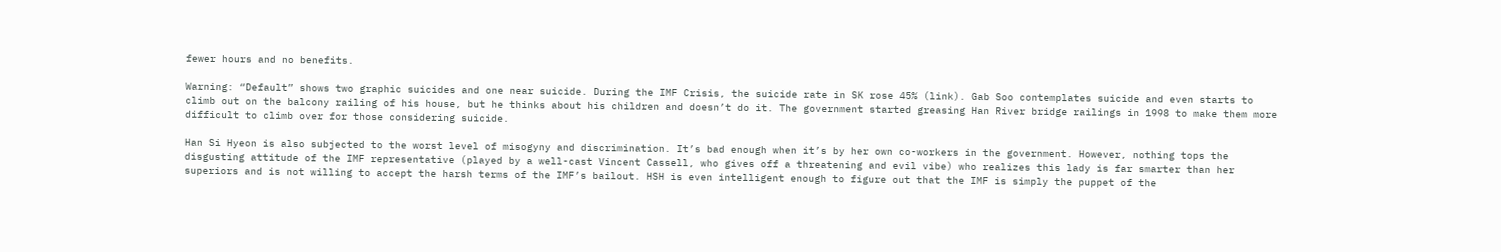fewer hours and no benefits.

Warning: “Default” shows two graphic suicides and one near suicide. During the IMF Crisis, the suicide rate in SK rose 45% (link). Gab Soo contemplates suicide and even starts to climb out on the balcony railing of his house, but he thinks about his children and doesn’t do it. The government started greasing Han River bridge railings in 1998 to make them more difficult to climb over for those considering suicide.

Han Si Hyeon is also subjected to the worst level of misogyny and discrimination. It’s bad enough when it’s by her own co-workers in the government. However, nothing tops the disgusting attitude of the IMF representative (played by a well-cast Vincent Cassell, who gives off a threatening and evil vibe) who realizes this lady is far smarter than her superiors and is not willing to accept the harsh terms of the IMF’s bailout. HSH is even intelligent enough to figure out that the IMF is simply the puppet of the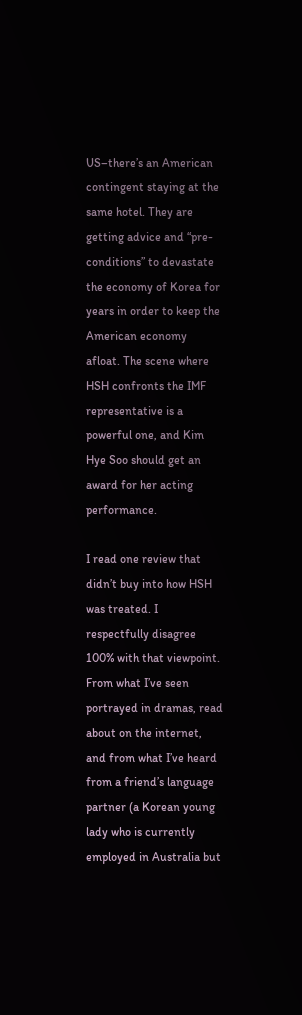US–there’s an American contingent staying at the same hotel. They are getting advice and “pre-conditions” to devastate the economy of Korea for years in order to keep the American economy afloat. The scene where HSH confronts the IMF representative is a powerful one, and Kim Hye Soo should get an award for her acting performance.

I read one review that didn’t buy into how HSH was treated. I respectfully disagree 100% with that viewpoint. From what I’ve seen portrayed in dramas, read about on the internet, and from what I’ve heard from a friend’s language partner (a Korean young lady who is currently employed in Australia but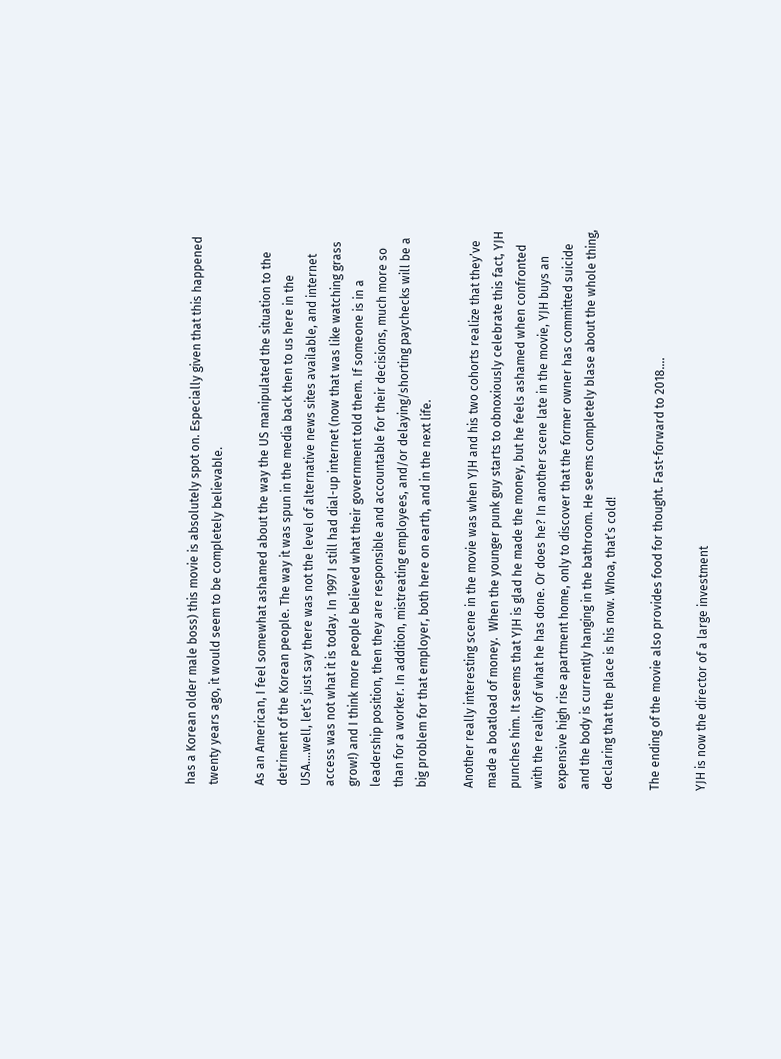has a Korean older male boss) this movie is absolutely spot on. Especially given that this happened twenty years ago, it would seem to be completely believable.

As an American, I feel somewhat ashamed about the way the US manipulated the situation to the detriment of the Korean people. The way it was spun in the media back then to us here in the USA….well, let’s just say there was not the level of alternative news sites available, and internet access was not what it is today. In 1997 I still had dial-up internet (now that was like watching grass grow!) and I think more people believed what their government told them. If someone is in a leadership position, then they are responsible and accountable for their decisions, much more so than for a worker. In addition, mistreating employees, and/or delaying/shorting paychecks will be a big problem for that employer, both here on earth, and in the next life.

Another really interesting scene in the movie was when YJH and his two cohorts realize that they’ve made a boatload of money.  When the younger punk guy starts to obnoxiously celebrate this fact, YJH punches him. It seems that YJH is glad he made the money, but he feels ashamed when confronted with the reality of what he has done. Or does he? In another scene late in the movie, YJH buys an expensive high rise apartment home, only to discover that the former owner has committed suicide and the body is currently hanging in the bathroom. He seems completely blase about the whole thing, declaring that the place is his now. Whoa, that’s cold!

The ending of the movie also provides food for thought. Fast-forward to 2018….

YJH is now the director of a large investment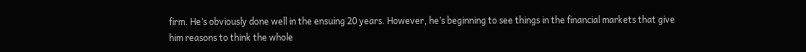firm. He’s obviously done well in the ensuing 20 years. However, he’s beginning to see things in the financial markets that give him reasons to think the whole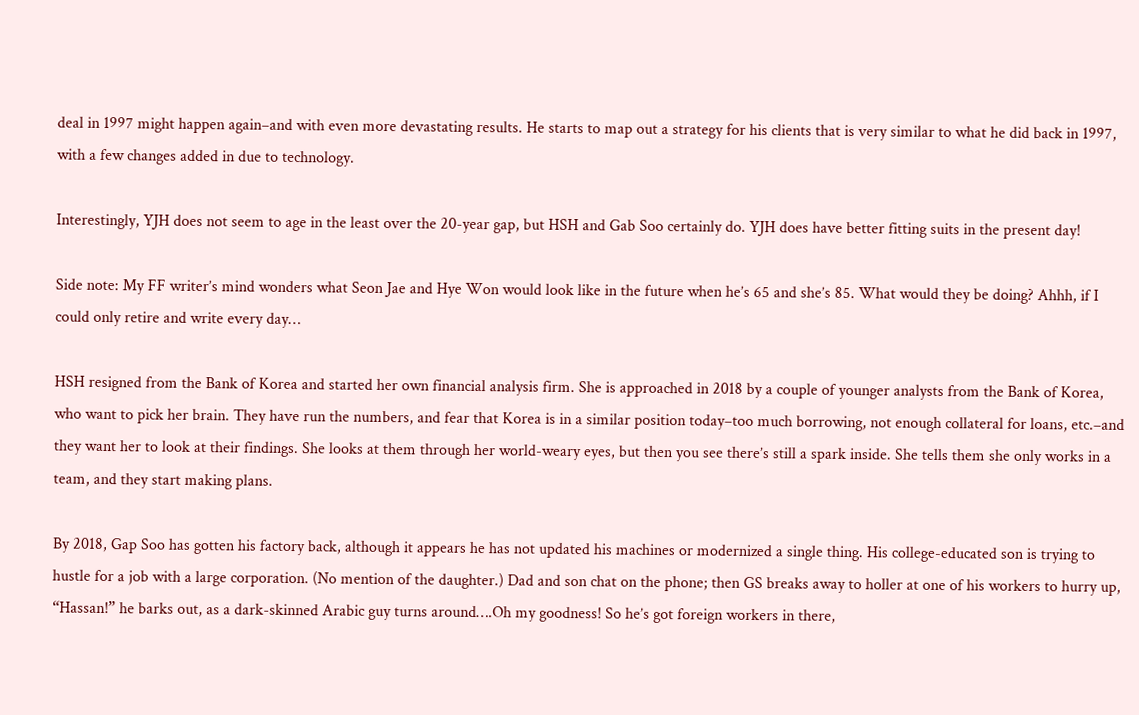deal in 1997 might happen again–and with even more devastating results. He starts to map out a strategy for his clients that is very similar to what he did back in 1997, with a few changes added in due to technology.

Interestingly, YJH does not seem to age in the least over the 20-year gap, but HSH and Gab Soo certainly do. YJH does have better fitting suits in the present day!

Side note: My FF writer’s mind wonders what Seon Jae and Hye Won would look like in the future when he’s 65 and she’s 85. What would they be doing? Ahhh, if I could only retire and write every day…

HSH resigned from the Bank of Korea and started her own financial analysis firm. She is approached in 2018 by a couple of younger analysts from the Bank of Korea, who want to pick her brain. They have run the numbers, and fear that Korea is in a similar position today–too much borrowing, not enough collateral for loans, etc.–and they want her to look at their findings. She looks at them through her world-weary eyes, but then you see there’s still a spark inside. She tells them she only works in a team, and they start making plans.

By 2018, Gap Soo has gotten his factory back, although it appears he has not updated his machines or modernized a single thing. His college-educated son is trying to hustle for a job with a large corporation. (No mention of the daughter.) Dad and son chat on the phone; then GS breaks away to holler at one of his workers to hurry up, “Hassan!” he barks out, as a dark-skinned Arabic guy turns around….Oh my goodness! So he’s got foreign workers in there,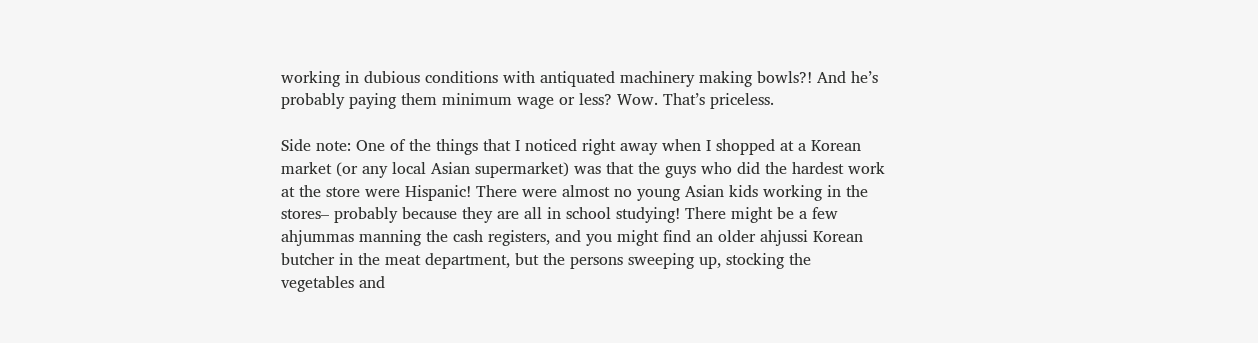working in dubious conditions with antiquated machinery making bowls?! And he’s probably paying them minimum wage or less? Wow. That’s priceless.

Side note: One of the things that I noticed right away when I shopped at a Korean market (or any local Asian supermarket) was that the guys who did the hardest work at the store were Hispanic! There were almost no young Asian kids working in the stores– probably because they are all in school studying! There might be a few ahjummas manning the cash registers, and you might find an older ahjussi Korean butcher in the meat department, but the persons sweeping up, stocking the vegetables and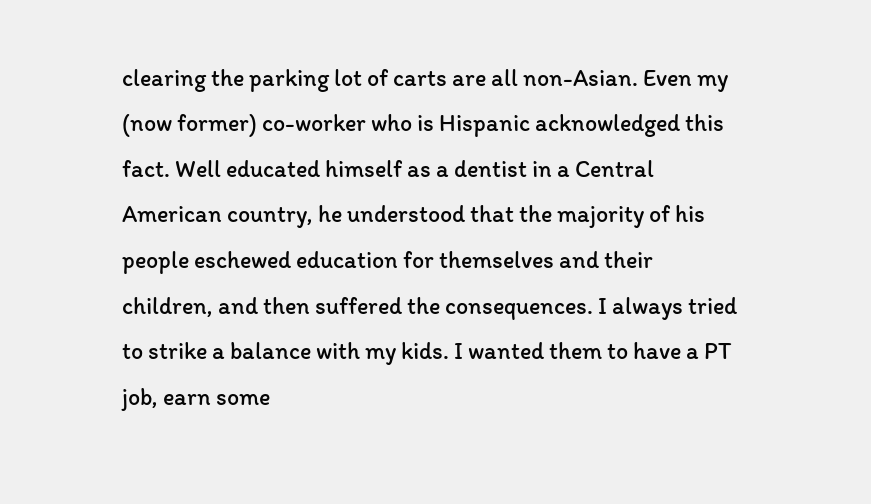clearing the parking lot of carts are all non-Asian. Even my (now former) co-worker who is Hispanic acknowledged this fact. Well educated himself as a dentist in a Central American country, he understood that the majority of his people eschewed education for themselves and their children, and then suffered the consequences. I always tried to strike a balance with my kids. I wanted them to have a PT job, earn some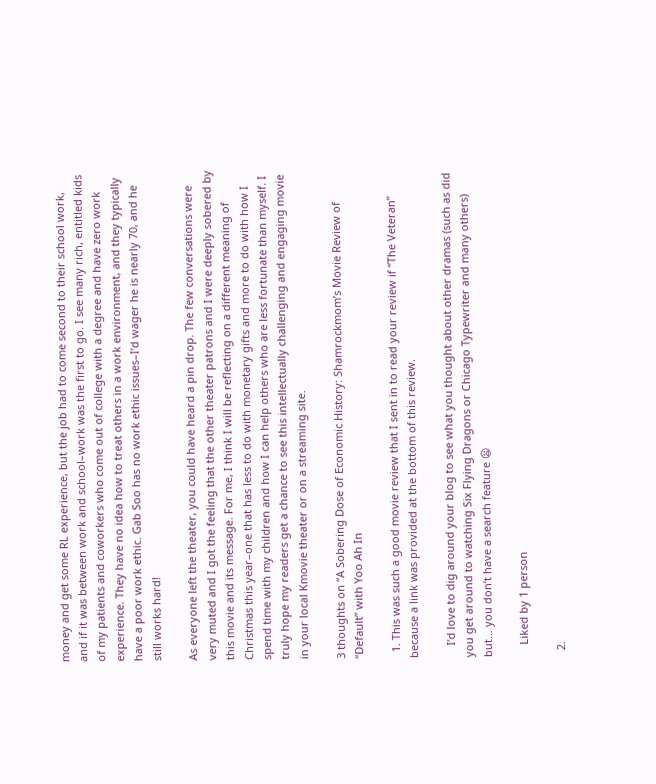money and get some RL experience, but the job had to come second to their school work, and if it was between work and school–work was the first to go. I see many rich, entitled kids of my patients and coworkers who come out of college with a degree and have zero work experience. They have no idea how to treat others in a work environment, and they typically have a poor work ethic. Gab Soo has no work ethic issues–I’d wager he is nearly 70, and he still works hard!

As everyone left the theater, you could have heard a pin drop. The few conversations were very muted and I got the feeling that the other theater patrons and I were deeply sobered by this movie and its message. For me, I think I will be reflecting on a different meaning of Christmas this year–one that has less to do with monetary gifts and more to do with how I spend time with my children and how I can help others who are less fortunate than myself. I truly hope my readers get a chance to see this intellectually challenging and engaging movie in your local Kmovie theater or on a streaming site.

3 thoughts on “A Sobering Dose of Economic History: Shamrockmom’s Movie Review of “Default” with Yoo Ah In

  1. This was such a good movie review that I sent in to read your review if “The Veteran” because a link was provided at the bottom of this review.

    I’d love to dig around your blog to see what you thought about other dramas (such as did you get around to watching Six Flying Dragons or Chicago Typewriter and many others) but… you don’t have a search feature 😦

    Liked by 1 person

  2.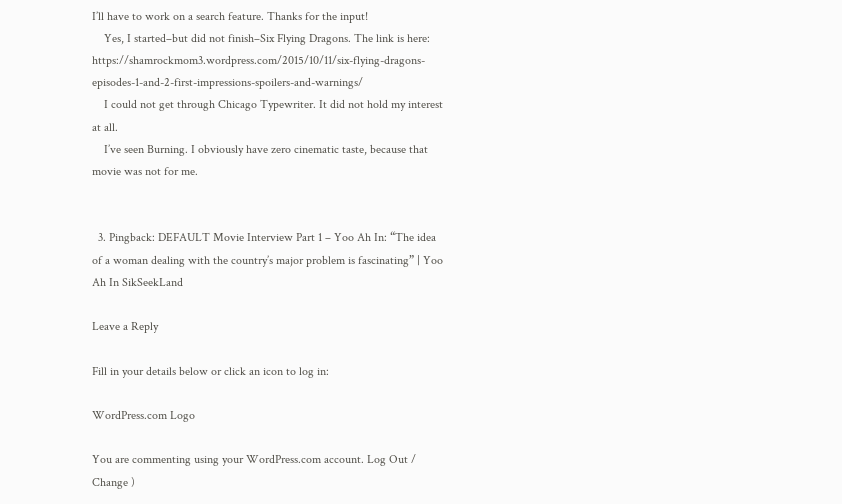I’ll have to work on a search feature. Thanks for the input!
    Yes, I started–but did not finish–Six Flying Dragons. The link is here: https://shamrockmom3.wordpress.com/2015/10/11/six-flying-dragons-episodes-1-and-2-first-impressions-spoilers-and-warnings/
    I could not get through Chicago Typewriter. It did not hold my interest at all.
    I’ve seen Burning. I obviously have zero cinematic taste, because that movie was not for me.


  3. Pingback: DEFAULT Movie Interview Part 1 – Yoo Ah In: “The idea of a woman dealing with the country’s major problem is fascinating” | Yoo Ah In SikSeekLand

Leave a Reply

Fill in your details below or click an icon to log in:

WordPress.com Logo

You are commenting using your WordPress.com account. Log Out /  Change )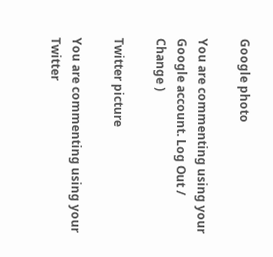Google photo

You are commenting using your Google account. Log Out /  Change )

Twitter picture

You are commenting using your Twitter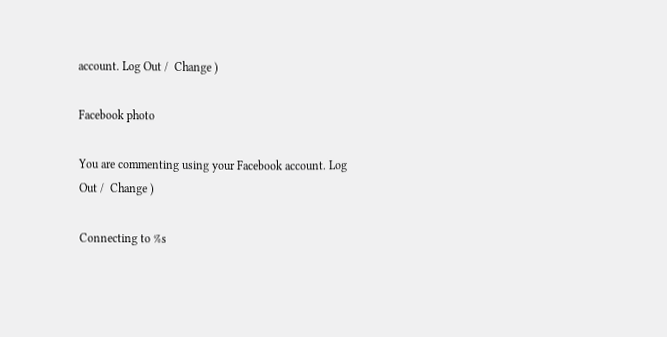account. Log Out /  Change )

Facebook photo

You are commenting using your Facebook account. Log Out /  Change )

Connecting to %s